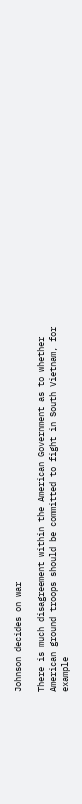Johnson decides on war

There is much disagreement within the American Government as to whether American ground troops should be committed to fight in South Vietnam, for example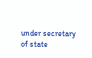under secretary of state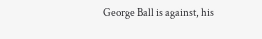George Ball is against, his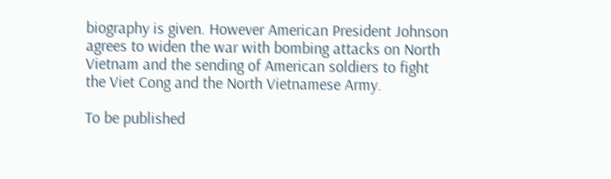biography is given. However American President Johnson agrees to widen the war with bombing attacks on North Vietnam and the sending of American soldiers to fight the Viet Cong and the North Vietnamese Army.

To be published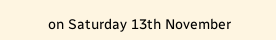on Saturday 13th November